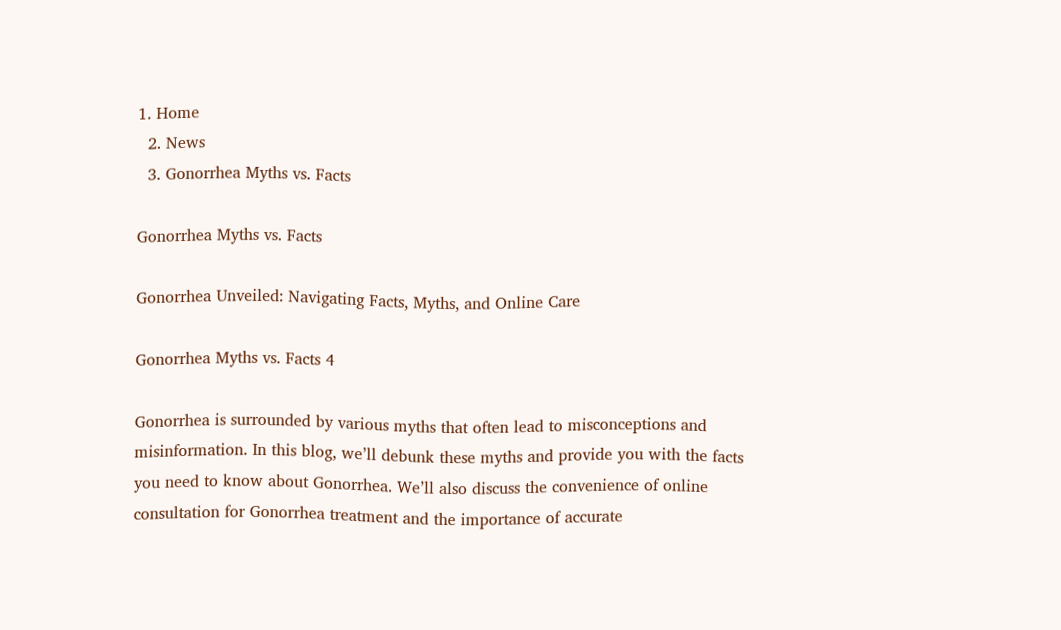1. Home
  2. News
  3. Gonorrhea Myths vs. Facts

Gonorrhea Myths vs. Facts

Gonorrhea Unveiled: Navigating Facts, Myths, and Online Care

Gonorrhea Myths vs. Facts 4

Gonorrhea is surrounded by various myths that often lead to misconceptions and misinformation. In this blog, we’ll debunk these myths and provide you with the facts you need to know about Gonorrhea. We’ll also discuss the convenience of online consultation for Gonorrhea treatment and the importance of accurate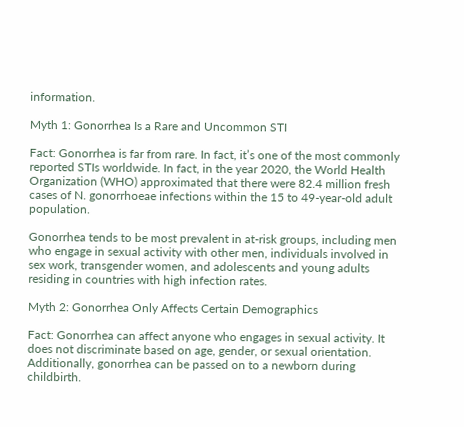information.

Myth 1: Gonorrhea Is a Rare and Uncommon STI

Fact: Gonorrhea is far from rare. In fact, it’s one of the most commonly reported STIs worldwide. In fact, in the year 2020, the World Health Organization (WHO) approximated that there were 82.4 million fresh cases of N. gonorrhoeae infections within the 15 to 49-year-old adult population.

Gonorrhea tends to be most prevalent in at-risk groups, including men who engage in sexual activity with other men, individuals involved in sex work, transgender women, and adolescents and young adults residing in countries with high infection rates.

Myth 2: Gonorrhea Only Affects Certain Demographics

Fact: Gonorrhea can affect anyone who engages in sexual activity. It does not discriminate based on age, gender, or sexual orientation. Additionally, gonorrhea can be passed on to a newborn during childbirth.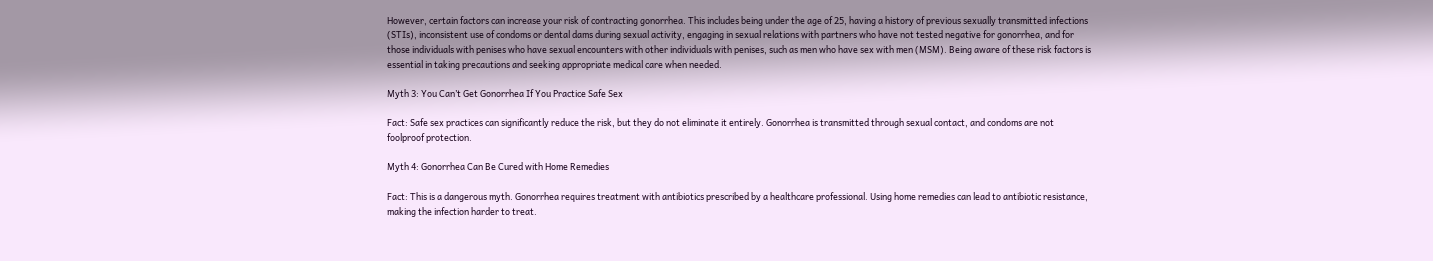However, certain factors can increase your risk of contracting gonorrhea. This includes being under the age of 25, having a history of previous sexually transmitted infections (STIs), inconsistent use of condoms or dental dams during sexual activity, engaging in sexual relations with partners who have not tested negative for gonorrhea, and for those individuals with penises who have sexual encounters with other individuals with penises, such as men who have sex with men (MSM). Being aware of these risk factors is essential in taking precautions and seeking appropriate medical care when needed.

Myth 3: You Can’t Get Gonorrhea If You Practice Safe Sex

Fact: Safe sex practices can significantly reduce the risk, but they do not eliminate it entirely. Gonorrhea is transmitted through sexual contact, and condoms are not foolproof protection.

Myth 4: Gonorrhea Can Be Cured with Home Remedies

Fact: This is a dangerous myth. Gonorrhea requires treatment with antibiotics prescribed by a healthcare professional. Using home remedies can lead to antibiotic resistance, making the infection harder to treat.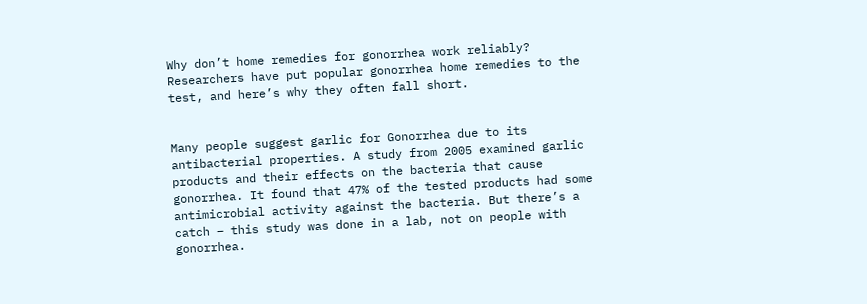Why don’t home remedies for gonorrhea work reliably? Researchers have put popular gonorrhea home remedies to the test, and here’s why they often fall short.


Many people suggest garlic for Gonorrhea due to its antibacterial properties. A study from 2005 examined garlic products and their effects on the bacteria that cause gonorrhea. It found that 47% of the tested products had some antimicrobial activity against the bacteria. But there’s a catch – this study was done in a lab, not on people with gonorrhea.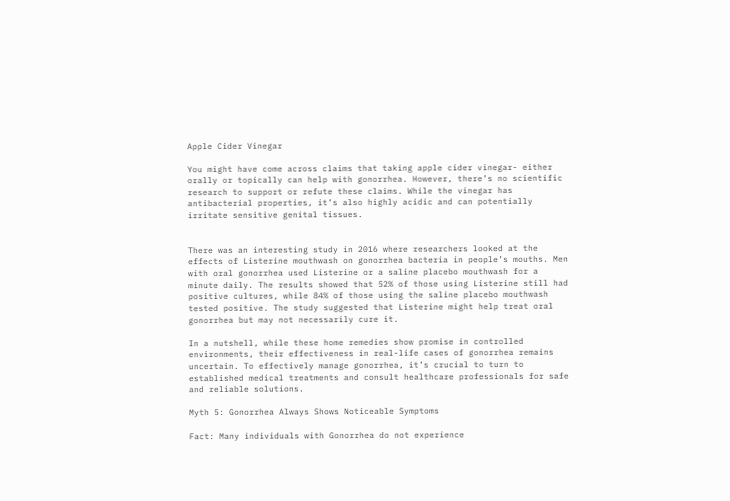Apple Cider Vinegar

You might have come across claims that taking apple cider vinegar- either  orally or topically can help with gonorrhea. However, there’s no scientific research to support or refute these claims. While the vinegar has antibacterial properties, it’s also highly acidic and can potentially irritate sensitive genital tissues.


There was an interesting study in 2016 where researchers looked at the effects of Listerine mouthwash on gonorrhea bacteria in people’s mouths. Men with oral gonorrhea used Listerine or a saline placebo mouthwash for a minute daily. The results showed that 52% of those using Listerine still had positive cultures, while 84% of those using the saline placebo mouthwash tested positive. The study suggested that Listerine might help treat oral gonorrhea but may not necessarily cure it.

In a nutshell, while these home remedies show promise in controlled environments, their effectiveness in real-life cases of gonorrhea remains uncertain. To effectively manage gonorrhea, it’s crucial to turn to established medical treatments and consult healthcare professionals for safe and reliable solutions.

Myth 5: Gonorrhea Always Shows Noticeable Symptoms

Fact: Many individuals with Gonorrhea do not experience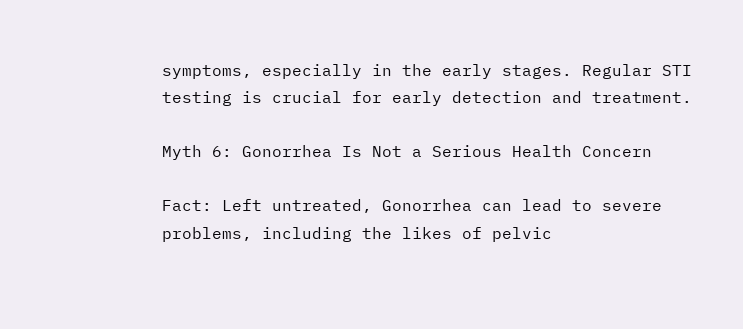symptoms, especially in the early stages. Regular STI testing is crucial for early detection and treatment.

Myth 6: Gonorrhea Is Not a Serious Health Concern

Fact: Left untreated, Gonorrhea can lead to severe problems, including the likes of pelvic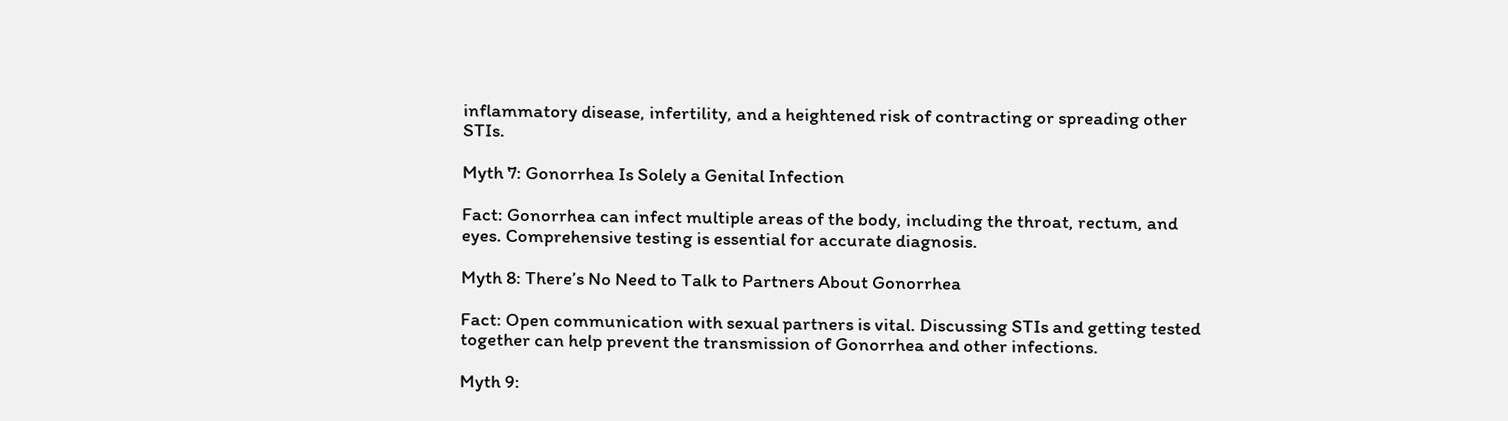inflammatory disease, infertility, and a heightened risk of contracting or spreading other STIs.

Myth 7: Gonorrhea Is Solely a Genital Infection

Fact: Gonorrhea can infect multiple areas of the body, including the throat, rectum, and eyes. Comprehensive testing is essential for accurate diagnosis.

Myth 8: There’s No Need to Talk to Partners About Gonorrhea

Fact: Open communication with sexual partners is vital. Discussing STIs and getting tested together can help prevent the transmission of Gonorrhea and other infections.

Myth 9: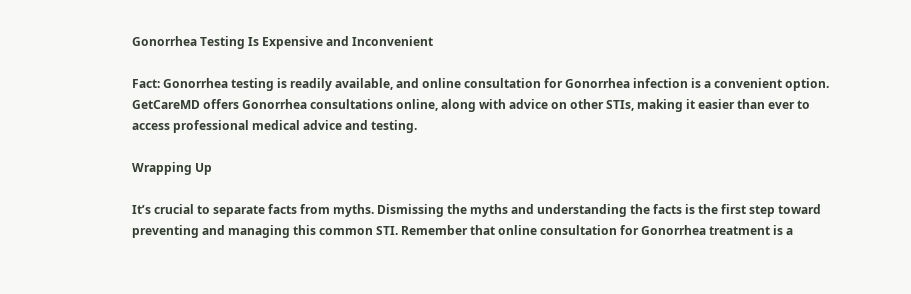Gonorrhea Testing Is Expensive and Inconvenient

Fact: Gonorrhea testing is readily available, and online consultation for Gonorrhea infection is a convenient option. GetCareMD offers Gonorrhea consultations online, along with advice on other STIs, making it easier than ever to access professional medical advice and testing.

Wrapping Up

It’s crucial to separate facts from myths. Dismissing the myths and understanding the facts is the first step toward preventing and managing this common STI. Remember that online consultation for Gonorrhea treatment is a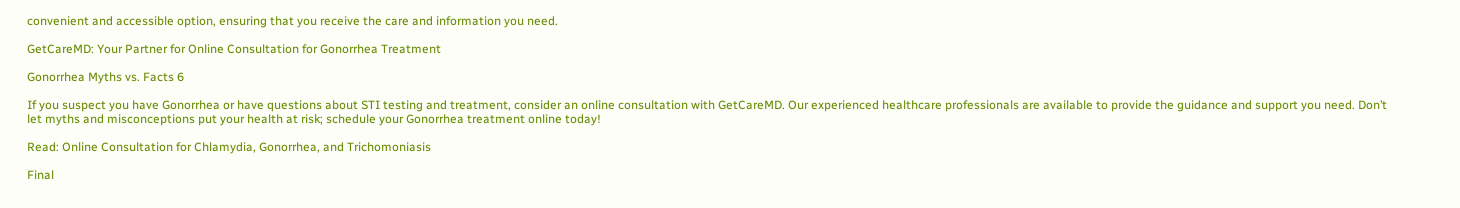convenient and accessible option, ensuring that you receive the care and information you need.

GetCareMD: Your Partner for Online Consultation for Gonorrhea Treatment

Gonorrhea Myths vs. Facts 6

If you suspect you have Gonorrhea or have questions about STI testing and treatment, consider an online consultation with GetCareMD. Our experienced healthcare professionals are available to provide the guidance and support you need. Don’t let myths and misconceptions put your health at risk; schedule your Gonorrhea treatment online today!

Read: Online Consultation for Chlamydia, Gonorrhea, and Trichomoniasis

Final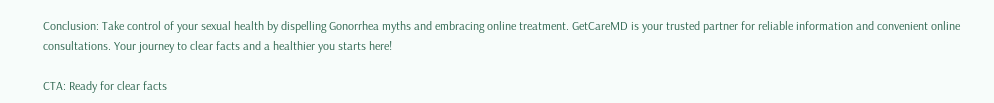Conclusion: Take control of your sexual health by dispelling Gonorrhea myths and embracing online treatment. GetCareMD is your trusted partner for reliable information and convenient online consultations. Your journey to clear facts and a healthier you starts here!

CTA: Ready for clear facts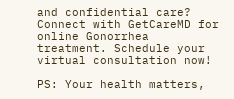and confidential care? Connect with GetCareMD for online Gonorrhea treatment. Schedule your virtual consultation now!

PS: Your health matters,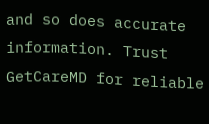and so does accurate information. Trust GetCareMD for reliable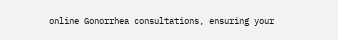online Gonorrhea consultations, ensuring your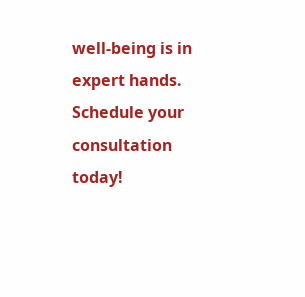well-being is in expert hands. Schedule your consultation today!